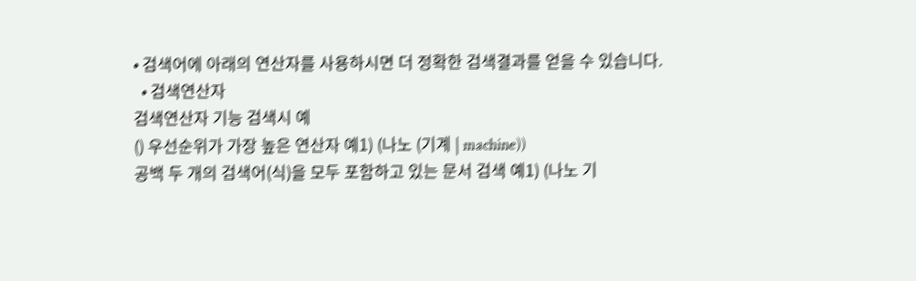• 검색어에 아래의 연산자를 사용하시면 더 정확한 검색결과를 얻을 수 있습니다.
  • 검색연산자
검색연산자 기능 검색시 예
() 우선순위가 가장 높은 연산자 예1) (나노 (기계 | machine))
공백 두 개의 검색어(식)을 모두 포함하고 있는 문서 검색 예1) (나노 기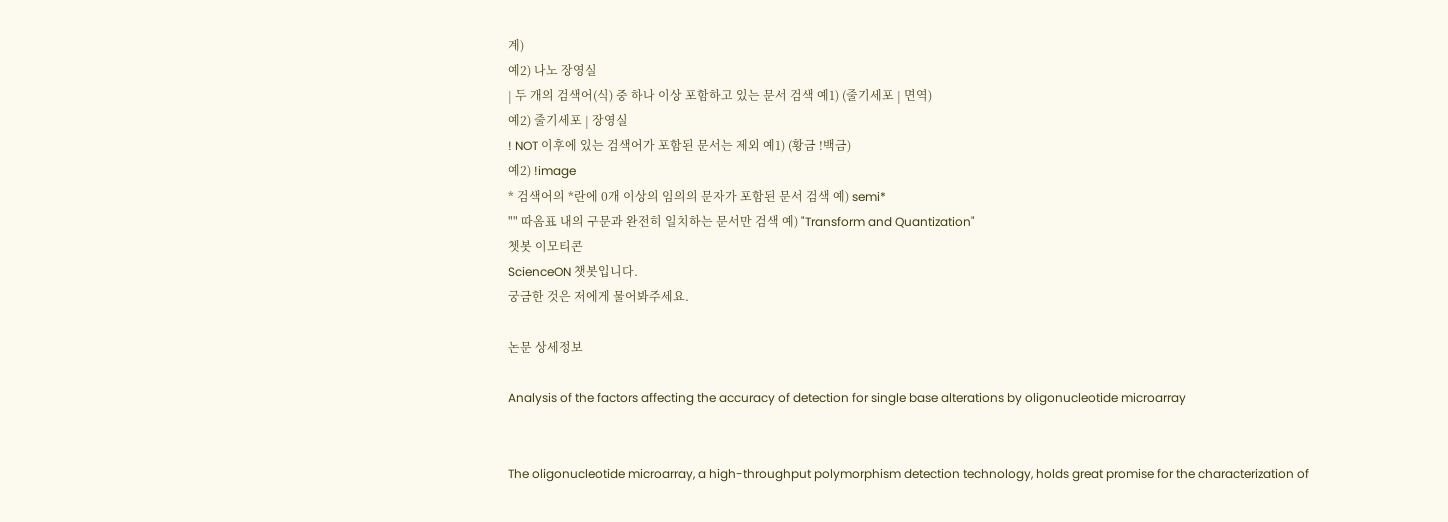계)
예2) 나노 장영실
| 두 개의 검색어(식) 중 하나 이상 포함하고 있는 문서 검색 예1) (줄기세포 | 면역)
예2) 줄기세포 | 장영실
! NOT 이후에 있는 검색어가 포함된 문서는 제외 예1) (황금 !백금)
예2) !image
* 검색어의 *란에 0개 이상의 임의의 문자가 포함된 문서 검색 예) semi*
"" 따옴표 내의 구문과 완전히 일치하는 문서만 검색 예) "Transform and Quantization"
쳇봇 이모티콘
ScienceON 챗봇입니다.
궁금한 것은 저에게 물어봐주세요.

논문 상세정보

Analysis of the factors affecting the accuracy of detection for single base alterations by oligonucleotide microarray


The oligonucleotide microarray, a high-throughput polymorphism detection technology, holds great promise for the characterization of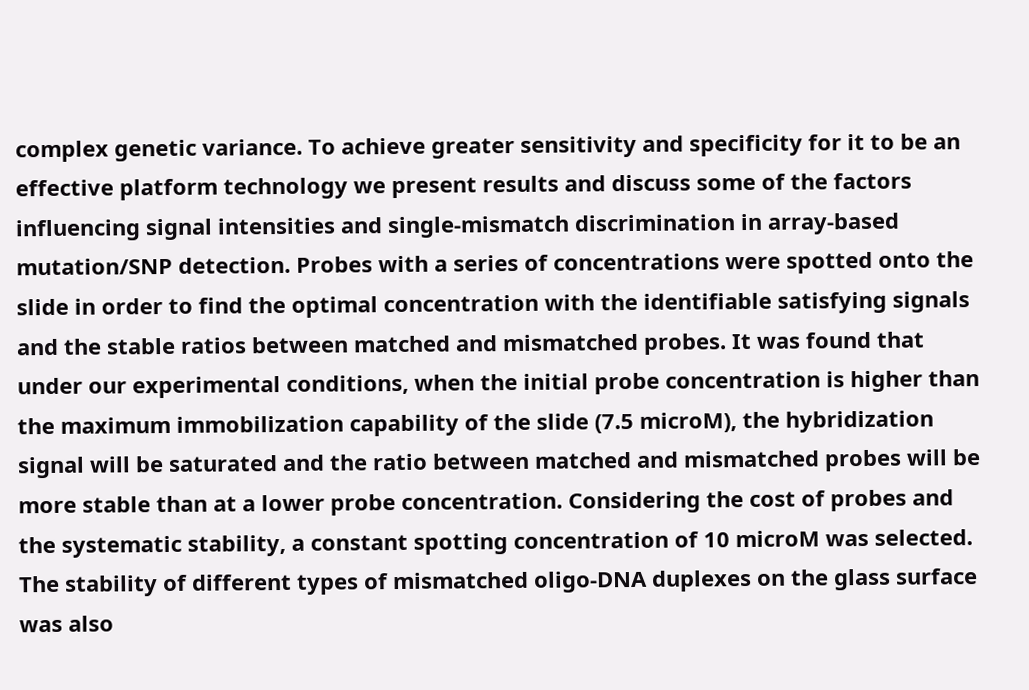complex genetic variance. To achieve greater sensitivity and specificity for it to be an effective platform technology we present results and discuss some of the factors influencing signal intensities and single-mismatch discrimination in array-based mutation/SNP detection. Probes with a series of concentrations were spotted onto the slide in order to find the optimal concentration with the identifiable satisfying signals and the stable ratios between matched and mismatched probes. It was found that under our experimental conditions, when the initial probe concentration is higher than the maximum immobilization capability of the slide (7.5 microM), the hybridization signal will be saturated and the ratio between matched and mismatched probes will be more stable than at a lower probe concentration. Considering the cost of probes and the systematic stability, a constant spotting concentration of 10 microM was selected. The stability of different types of mismatched oligo-DNA duplexes on the glass surface was also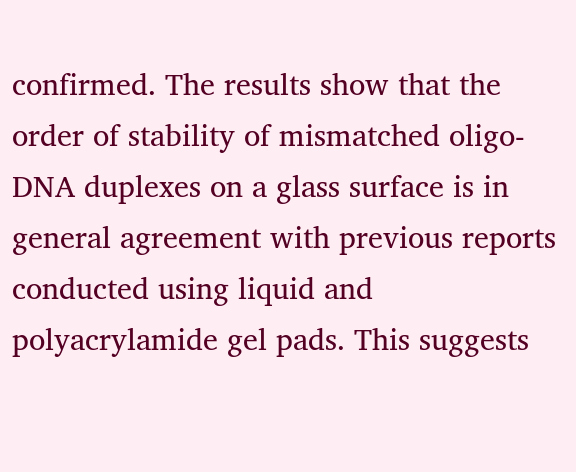confirmed. The results show that the order of stability of mismatched oligo-DNA duplexes on a glass surface is in general agreement with previous reports conducted using liquid and polyacrylamide gel pads. This suggests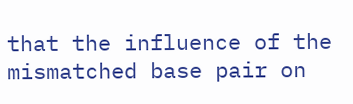that the influence of the mismatched base pair on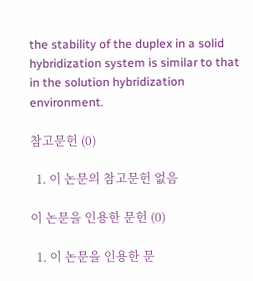the stability of the duplex in a solid hybridization system is similar to that in the solution hybridization environment.

참고문헌 (0)

  1. 이 논문의 참고문헌 없음

이 논문을 인용한 문헌 (0)

  1. 이 논문을 인용한 문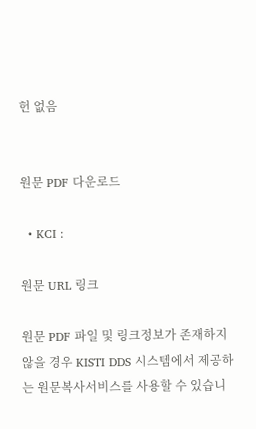헌 없음


원문 PDF 다운로드

  • KCI :

원문 URL 링크

원문 PDF 파일 및 링크정보가 존재하지 않을 경우 KISTI DDS 시스템에서 제공하는 원문복사서비스를 사용할 수 있습니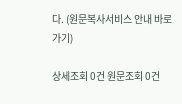다. (원문복사서비스 안내 바로 가기)

상세조회 0건 원문조회 0건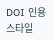DOI 인용 스타일